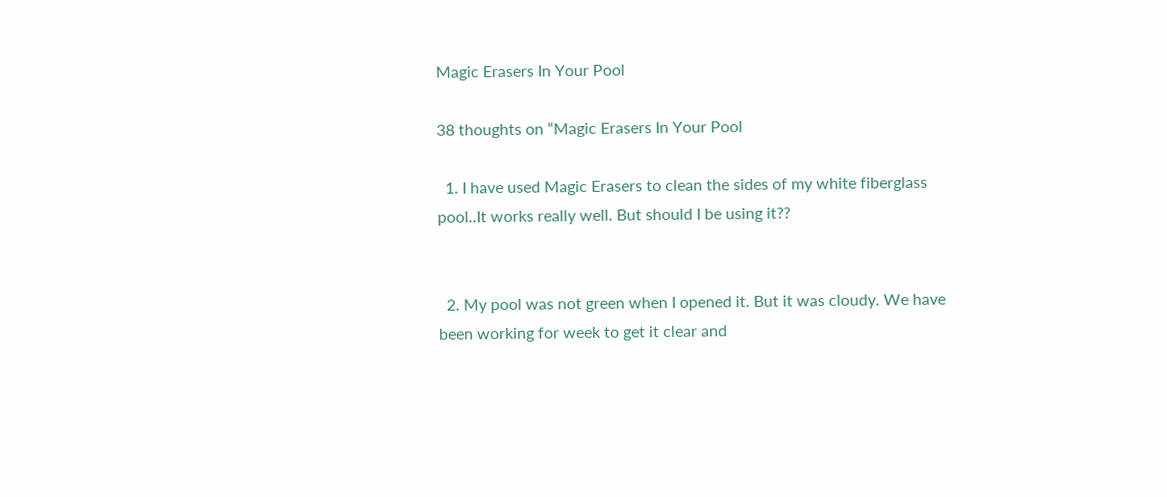Magic Erasers In Your Pool

38 thoughts on “Magic Erasers In Your Pool

  1. I have used Magic Erasers to clean the sides of my white fiberglass pool..It works really well. But should I be using it??


  2. My pool was not green when I opened it. But it was cloudy. We have been working for week to get it clear and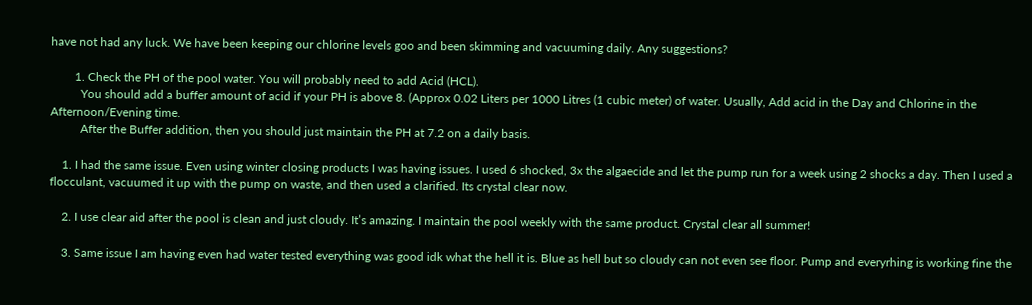have not had any luck. We have been keeping our chlorine levels goo and been skimming and vacuuming daily. Any suggestions?

        1. Check the PH of the pool water. You will probably need to add Acid (HCL).
          You should add a buffer amount of acid if your PH is above 8. (Approx 0.02 Liters per 1000 Litres (1 cubic meter) of water. Usually, Add acid in the Day and Chlorine in the Afternoon/Evening time.
          After the Buffer addition, then you should just maintain the PH at 7.2 on a daily basis.

    1. I had the same issue. Even using winter closing products I was having issues. I used 6 shocked, 3x the algaecide and let the pump run for a week using 2 shocks a day. Then I used a flocculant, vacuumed it up with the pump on waste, and then used a clarified. Its crystal clear now.

    2. I use clear aid after the pool is clean and just cloudy. It’s amazing. I maintain the pool weekly with the same product. Crystal clear all summer!

    3. Same issue I am having even had water tested everything was good idk what the hell it is. Blue as hell but so cloudy can not even see floor. Pump and everyrhing is working fine the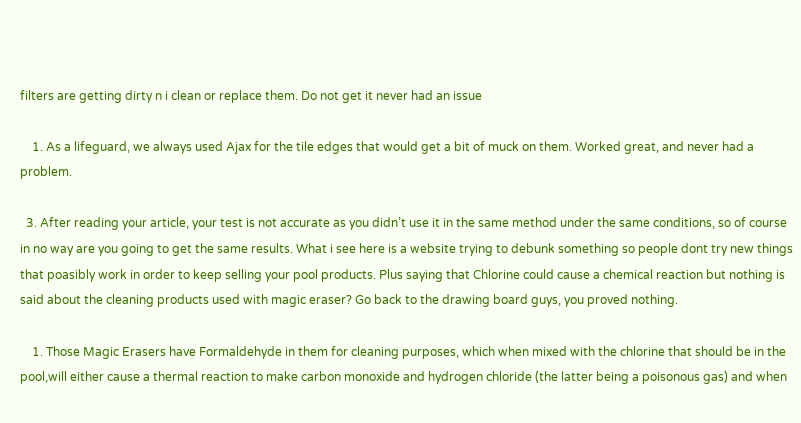filters are getting dirty n i clean or replace them. Do not get it never had an issue

    1. As a lifeguard, we always used Ajax for the tile edges that would get a bit of muck on them. Worked great, and never had a problem.

  3. After reading your article, your test is not accurate as you didn’t use it in the same method under the same conditions, so of course in no way are you going to get the same results. What i see here is a website trying to debunk something so people dont try new things that poasibly work in order to keep selling your pool products. Plus saying that Chlorine could cause a chemical reaction but nothing is said about the cleaning products used with magic eraser? Go back to the drawing board guys, you proved nothing.

    1. Those Magic Erasers have Formaldehyde in them for cleaning purposes, which when mixed with the chlorine that should be in the pool,will either cause a thermal reaction to make carbon monoxide and hydrogen chloride (the latter being a poisonous gas) and when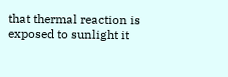that thermal reaction is exposed to sunlight it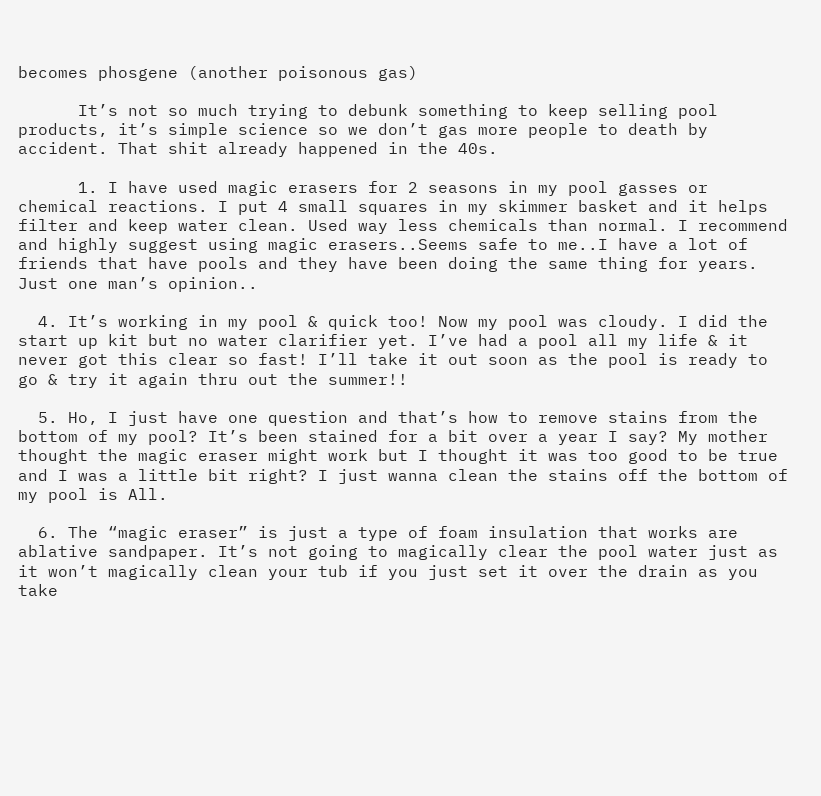becomes phosgene (another poisonous gas)

      It’s not so much trying to debunk something to keep selling pool products, it’s simple science so we don’t gas more people to death by accident. That shit already happened in the 40s.

      1. I have used magic erasers for 2 seasons in my pool gasses or chemical reactions. I put 4 small squares in my skimmer basket and it helps filter and keep water clean. Used way less chemicals than normal. I recommend and highly suggest using magic erasers..Seems safe to me..I have a lot of friends that have pools and they have been doing the same thing for years. Just one man’s opinion..

  4. It’s working in my pool & quick too! Now my pool was cloudy. I did the start up kit but no water clarifier yet. I’ve had a pool all my life & it never got this clear so fast! I’ll take it out soon as the pool is ready to go & try it again thru out the summer!!

  5. Ho, I just have one question and that’s how to remove stains from the bottom of my pool? It’s been stained for a bit over a year I say? My mother thought the magic eraser might work but I thought it was too good to be true and I was a little bit right? I just wanna clean the stains off the bottom of my pool is All.

  6. The “magic eraser” is just a type of foam insulation that works are ablative sandpaper. It’s not going to magically clear the pool water just as it won’t magically clean your tub if you just set it over the drain as you take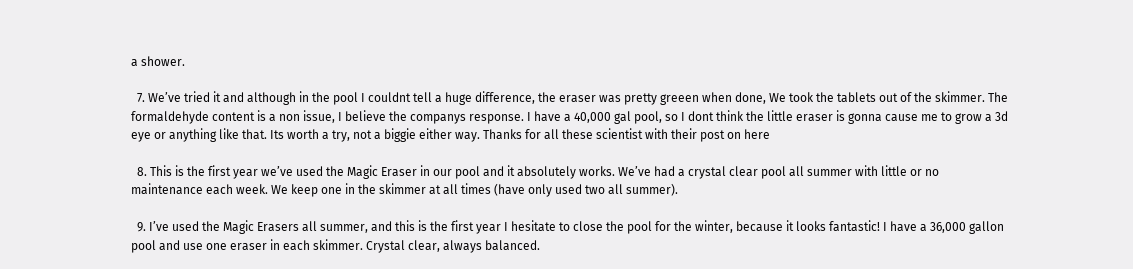a shower.

  7. We’ve tried it and although in the pool I couldnt tell a huge difference, the eraser was pretty greeen when done, We took the tablets out of the skimmer. The formaldehyde content is a non issue, I believe the companys response. I have a 40,000 gal pool, so I dont think the little eraser is gonna cause me to grow a 3d eye or anything like that. Its worth a try, not a biggie either way. Thanks for all these scientist with their post on here

  8. This is the first year we’ve used the Magic Eraser in our pool and it absolutely works. We’ve had a crystal clear pool all summer with little or no maintenance each week. We keep one in the skimmer at all times (have only used two all summer).

  9. I’ve used the Magic Erasers all summer, and this is the first year I hesitate to close the pool for the winter, because it looks fantastic! I have a 36,000 gallon pool and use one eraser in each skimmer. Crystal clear, always balanced.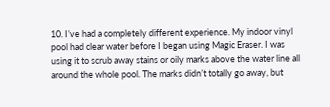10. I’ve had a completely different experience. My indoor vinyl pool had clear water before I began using Magic Eraser. I was using it to scrub away stains or oily marks above the water line all around the whole pool. The marks didn’t totally go away, but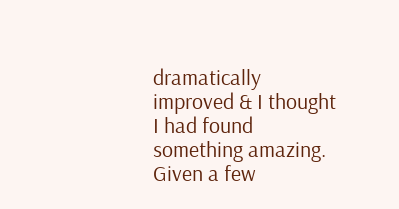dramatically improved & I thought I had found something amazing. Given a few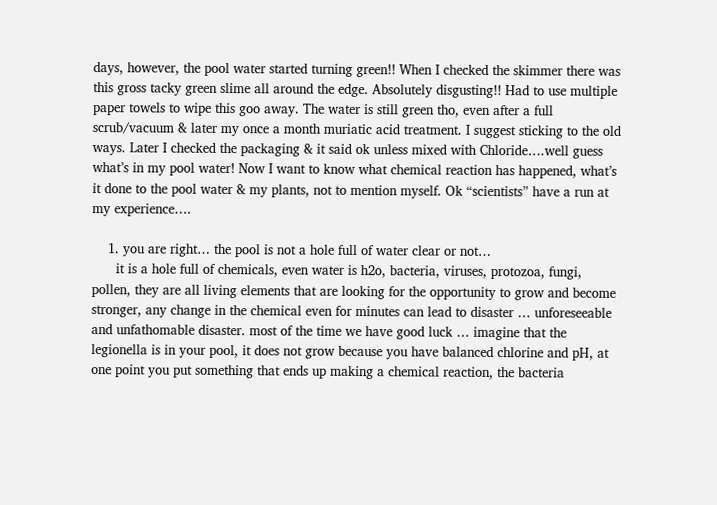days, however, the pool water started turning green!! When I checked the skimmer there was this gross tacky green slime all around the edge. Absolutely disgusting!! Had to use multiple paper towels to wipe this goo away. The water is still green tho, even after a full scrub/vacuum & later my once a month muriatic acid treatment. I suggest sticking to the old ways. Later I checked the packaging & it said ok unless mixed with Chloride….well guess what’s in my pool water! Now I want to know what chemical reaction has happened, what’s it done to the pool water & my plants, not to mention myself. Ok “scientists” have a run at my experience….

    1. you are right… the pool is not a hole full of water clear or not…
      it is a hole full of chemicals, even water is h2o, bacteria, viruses, protozoa, fungi, pollen, they are all living elements that are looking for the opportunity to grow and become stronger, any change in the chemical even for minutes can lead to disaster … unforeseeable and unfathomable disaster. most of the time we have good luck … imagine that the legionella is in your pool, it does not grow because you have balanced chlorine and pH, at one point you put something that ends up making a chemical reaction, the bacteria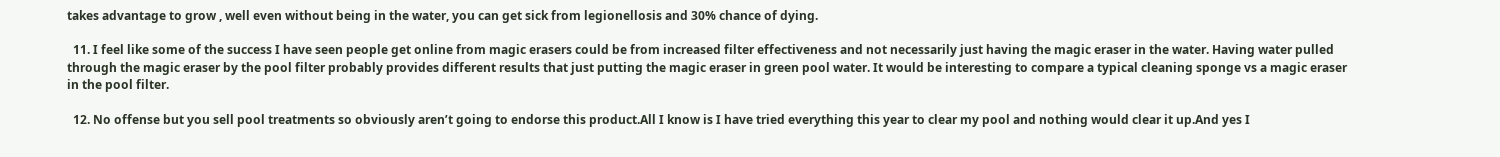takes advantage to grow , well even without being in the water, you can get sick from legionellosis and 30% chance of dying.

  11. I feel like some of the success I have seen people get online from magic erasers could be from increased filter effectiveness and not necessarily just having the magic eraser in the water. Having water pulled through the magic eraser by the pool filter probably provides different results that just putting the magic eraser in green pool water. It would be interesting to compare a typical cleaning sponge vs a magic eraser in the pool filter.

  12. No offense but you sell pool treatments so obviously aren’t going to endorse this product.All I know is I have tried everything this year to clear my pool and nothing would clear it up.And yes I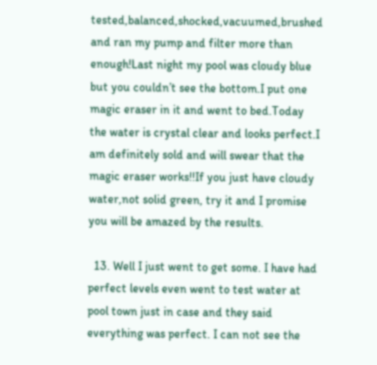tested,balanced,shocked,vacuumed,brushed and ran my pump and filter more than enough!Last night my pool was cloudy blue but you couldn’t see the bottom.I put one magic eraser in it and went to bed.Today the water is crystal clear and looks perfect.I am definitely sold and will swear that the magic eraser works!!If you just have cloudy water,not solid green, try it and I promise you will be amazed by the results.

  13. Well I just went to get some. I have had perfect levels even went to test water at pool town just in case and they said everything was perfect. I can not see the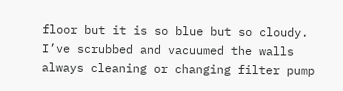floor but it is so blue but so cloudy. I’ve scrubbed and vacuumed the walls always cleaning or changing filter pump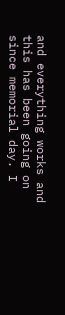and everything works and this has been going on since memorial day. I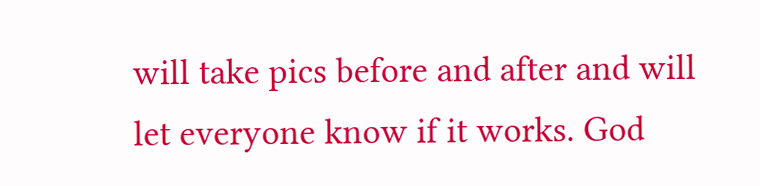will take pics before and after and will let everyone know if it works. God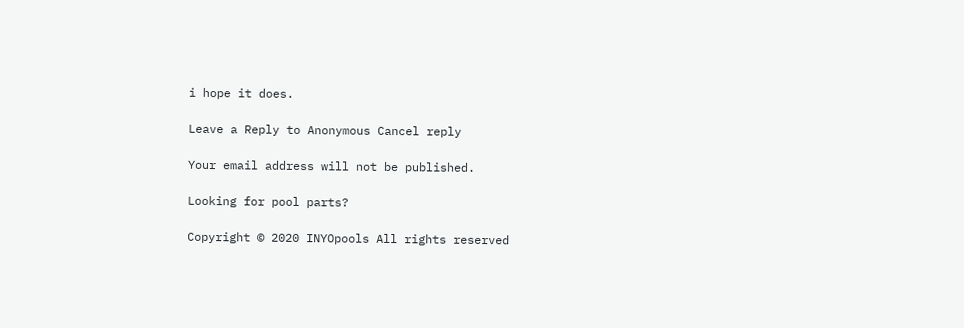i hope it does.

Leave a Reply to Anonymous Cancel reply

Your email address will not be published.

Looking for pool parts?

Copyright © 2020 INYOpools All rights reserved